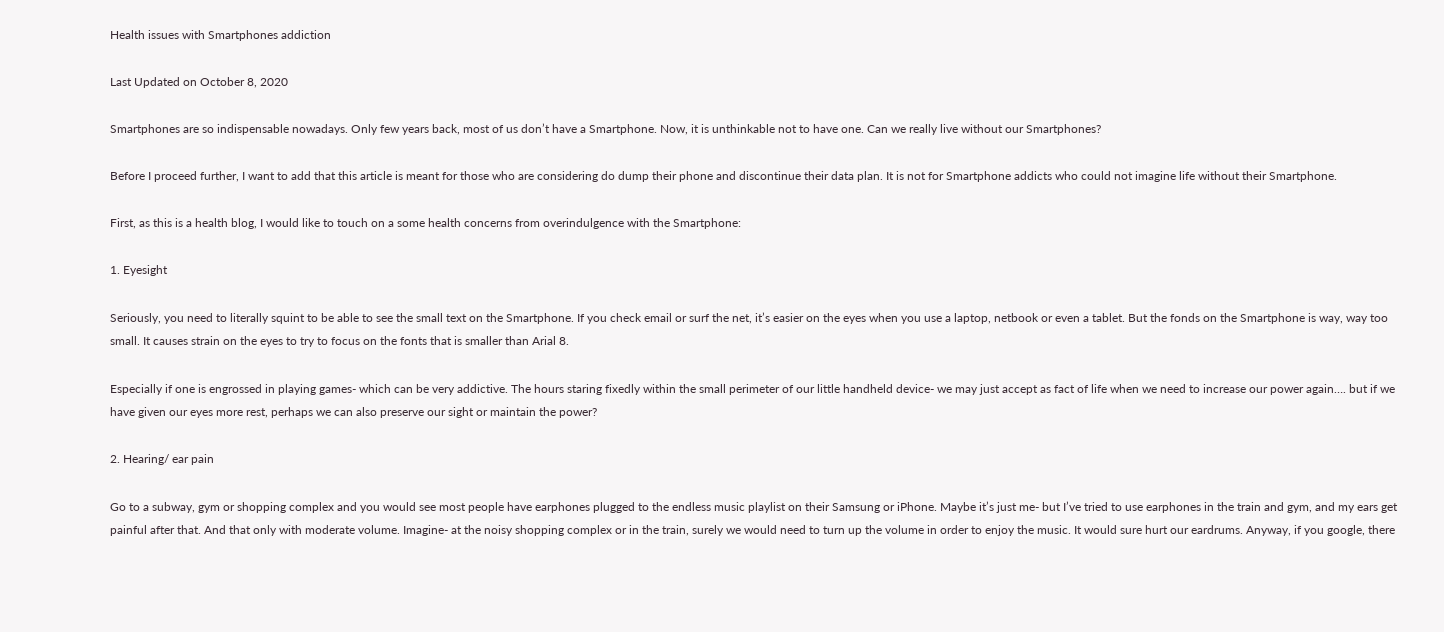Health issues with Smartphones addiction

Last Updated on October 8, 2020

Smartphones are so indispensable nowadays. Only few years back, most of us don’t have a Smartphone. Now, it is unthinkable not to have one. Can we really live without our Smartphones?

Before I proceed further, I want to add that this article is meant for those who are considering do dump their phone and discontinue their data plan. It is not for Smartphone addicts who could not imagine life without their Smartphone.

First, as this is a health blog, I would like to touch on a some health concerns from overindulgence with the Smartphone:

1. Eyesight

Seriously, you need to literally squint to be able to see the small text on the Smartphone. If you check email or surf the net, it’s easier on the eyes when you use a laptop, netbook or even a tablet. But the fonds on the Smartphone is way, way too small. It causes strain on the eyes to try to focus on the fonts that is smaller than Arial 8.

Especially if one is engrossed in playing games- which can be very addictive. The hours staring fixedly within the small perimeter of our little handheld device- we may just accept as fact of life when we need to increase our power again…. but if we have given our eyes more rest, perhaps we can also preserve our sight or maintain the power?

2. Hearing/ ear pain

Go to a subway, gym or shopping complex and you would see most people have earphones plugged to the endless music playlist on their Samsung or iPhone. Maybe it’s just me- but I’ve tried to use earphones in the train and gym, and my ears get painful after that. And that only with moderate volume. Imagine- at the noisy shopping complex or in the train, surely we would need to turn up the volume in order to enjoy the music. It would sure hurt our eardrums. Anyway, if you google, there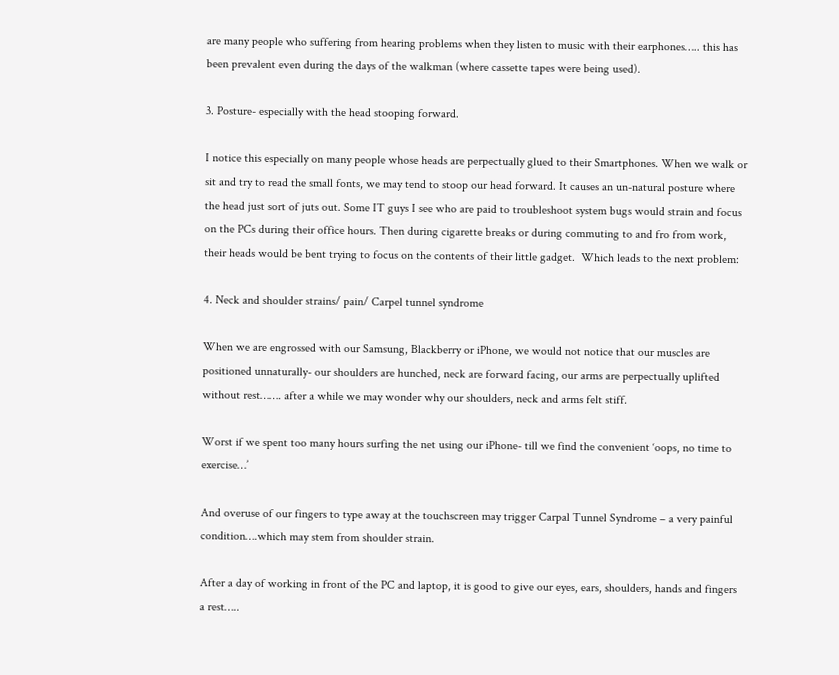are many people who suffering from hearing problems when they listen to music with their earphones….. this has been prevalent even during the days of the walkman (where cassette tapes were being used).

3. Posture- especially with the head stooping forward.

I notice this especially on many people whose heads are perpectually glued to their Smartphones. When we walk or sit and try to read the small fonts, we may tend to stoop our head forward. It causes an un-natural posture where the head just sort of juts out. Some IT guys I see who are paid to troubleshoot system bugs would strain and focus on the PCs during their office hours. Then during cigarette breaks or during commuting to and fro from work, their heads would be bent trying to focus on the contents of their little gadget.  Which leads to the next problem:

4. Neck and shoulder strains/ pain/ Carpel tunnel syndrome

When we are engrossed with our Samsung, Blackberry or iPhone, we would not notice that our muscles are positioned unnaturally- our shoulders are hunched, neck are forward facing, our arms are perpectually uplifted without rest……. after a while we may wonder why our shoulders, neck and arms felt stiff.

Worst if we spent too many hours surfing the net using our iPhone- till we find the convenient ‘oops, no time to exercise…’

And overuse of our fingers to type away at the touchscreen may trigger Carpal Tunnel Syndrome – a very painful condition….which may stem from shoulder strain.

After a day of working in front of the PC and laptop, it is good to give our eyes, ears, shoulders, hands and fingers a rest…..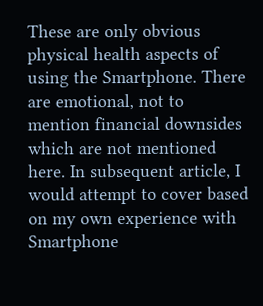These are only obvious physical health aspects of using the Smartphone. There are emotional, not to mention financial downsides which are not mentioned here. In subsequent article, I would attempt to cover based on my own experience with Smartphone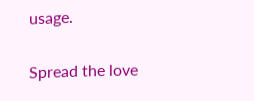usage.

Spread the love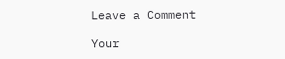Leave a Comment

Your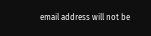email address will not be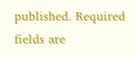published. Required fields are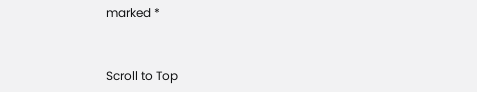marked *


Scroll to Top